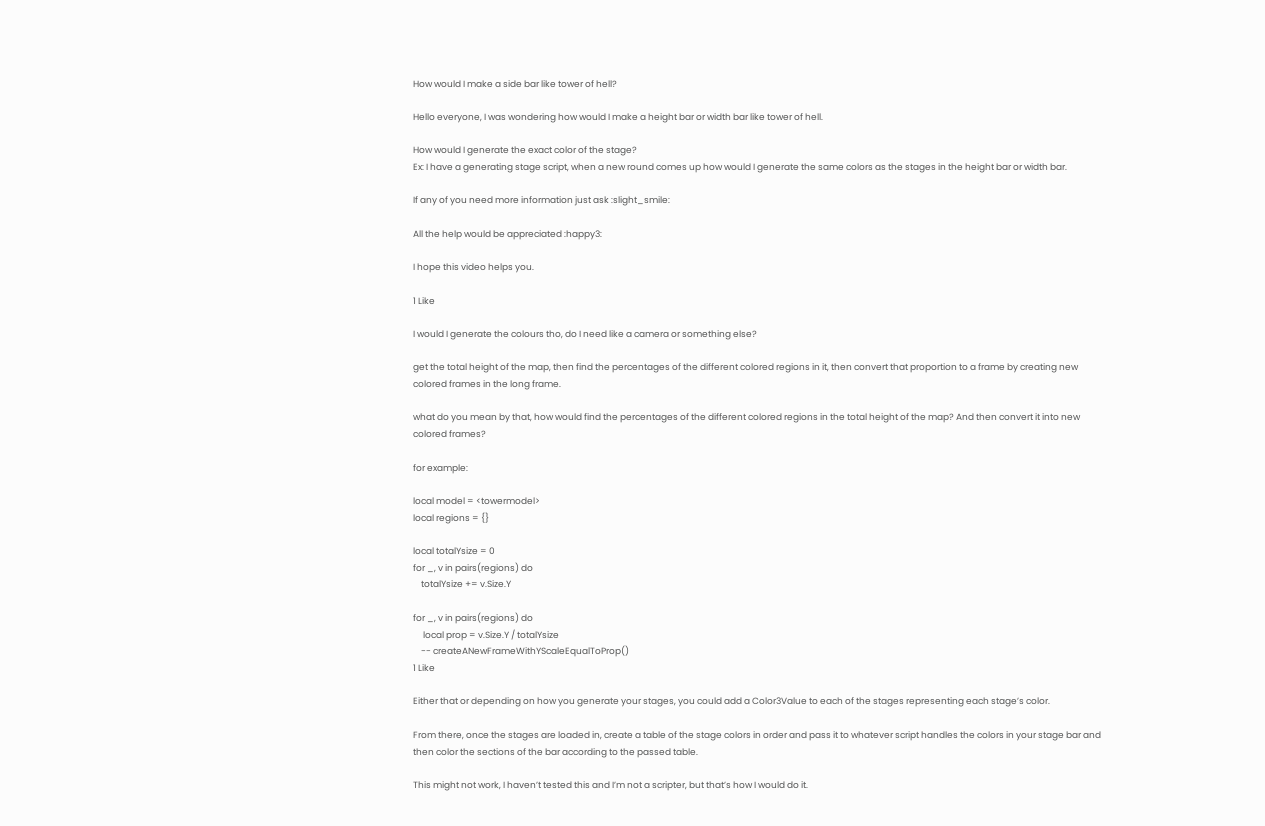How would I make a side bar like tower of hell?

Hello everyone, I was wondering how would I make a height bar or width bar like tower of hell.

How would I generate the exact color of the stage?
Ex: I have a generating stage script, when a new round comes up how would I generate the same colors as the stages in the height bar or width bar.

If any of you need more information just ask :slight_smile:

All the help would be appreciated :happy3:

I hope this video helps you.

1 Like

I would I generate the colours tho, do I need like a camera or something else?

get the total height of the map, then find the percentages of the different colored regions in it, then convert that proportion to a frame by creating new colored frames in the long frame.

what do you mean by that, how would find the percentages of the different colored regions in the total height of the map? And then convert it into new colored frames?

for example:

local model = <towermodel>
local regions = {}

local totalYsize = 0
for _, v in pairs(regions) do
    totalYsize += v.Size.Y

for _, v in pairs(regions) do
     local prop = v.Size.Y / totalYsize
    -- createANewFrameWithYScaleEqualToProp()
1 Like

Either that or depending on how you generate your stages, you could add a Color3Value to each of the stages representing each stage’s color.

From there, once the stages are loaded in, create a table of the stage colors in order and pass it to whatever script handles the colors in your stage bar and then color the sections of the bar according to the passed table.

This might not work, I haven’t tested this and I’m not a scripter, but that’s how I would do it.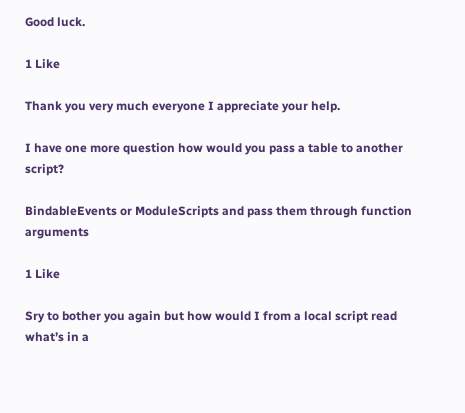Good luck.

1 Like

Thank you very much everyone I appreciate your help.

I have one more question how would you pass a table to another script?

BindableEvents or ModuleScripts and pass them through function arguments

1 Like

Sry to bother you again but how would I from a local script read what’s in a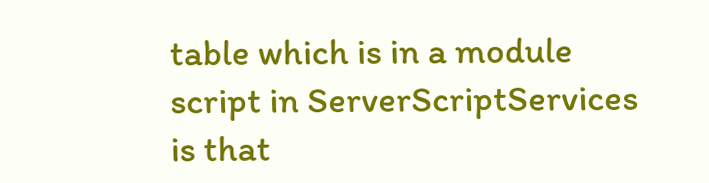table which is in a module script in ServerScriptServices is that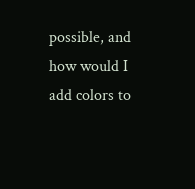possible, and how would I add colors to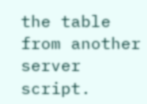the table from another server script.